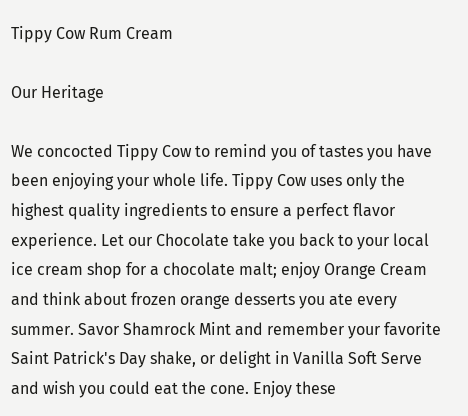Tippy Cow Rum Cream

Our Heritage

We concocted Tippy Cow to remind you of tastes you have been enjoying your whole life. Tippy Cow uses only the highest quality ingredients to ensure a perfect flavor experience. Let our Chocolate take you back to your local ice cream shop for a chocolate malt; enjoy Orange Cream and think about frozen orange desserts you ate every summer. Savor Shamrock Mint and remember your favorite Saint Patrick's Day shake, or delight in Vanilla Soft Serve and wish you could eat the cone. Enjoy these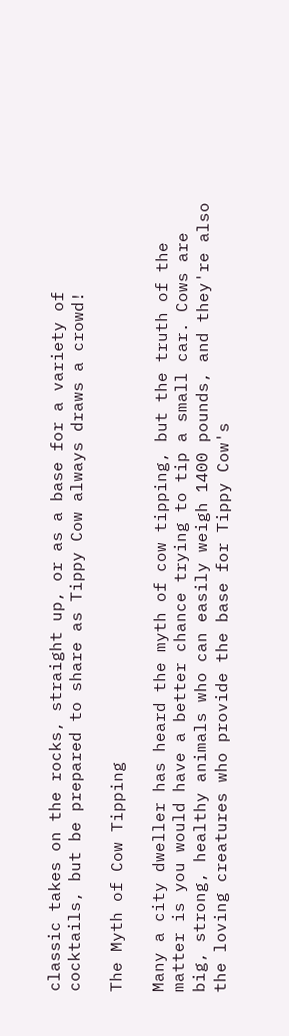classic takes on the rocks, straight up, or as a base for a variety of cocktails, but be prepared to share as Tippy Cow always draws a crowd!

The Myth of Cow Tipping

Many a city dweller has heard the myth of cow tipping, but the truth of the matter is you would have a better chance trying to tip a small car. Cows are big, strong, healthy animals who can easily weigh 1400 pounds, and they're also the loving creatures who provide the base for Tippy Cow's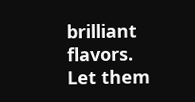brilliant flavors. Let them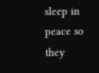sleep in peace so they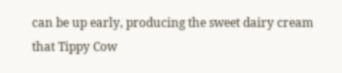can be up early, producing the sweet dairy cream that Tippy Cow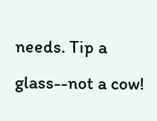needs. Tip a glass--not a cow!